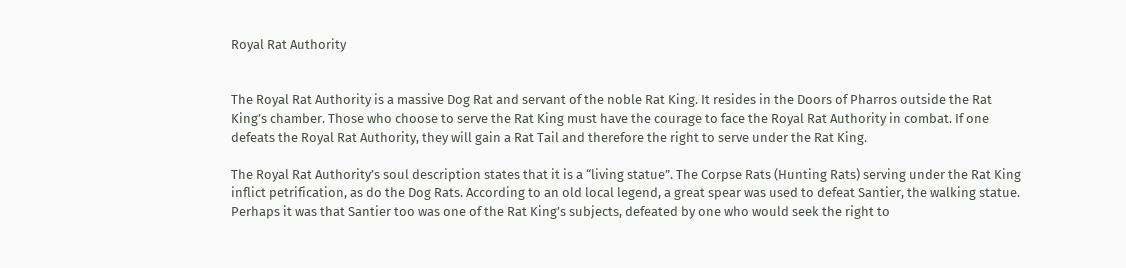Royal Rat Authority


The Royal Rat Authority is a massive Dog Rat and servant of the noble Rat King. It resides in the Doors of Pharros outside the Rat King’s chamber. Those who choose to serve the Rat King must have the courage to face the Royal Rat Authority in combat. If one defeats the Royal Rat Authority, they will gain a Rat Tail and therefore the right to serve under the Rat King.

The Royal Rat Authority’s soul description states that it is a “living statue”. The Corpse Rats (Hunting Rats) serving under the Rat King inflict petrification, as do the Dog Rats. According to an old local legend, a great spear was used to defeat Santier, the walking statue. Perhaps it was that Santier too was one of the Rat King’s subjects, defeated by one who would seek the right to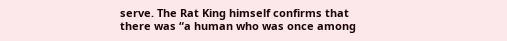serve. The Rat King himself confirms that there was “a human who was once among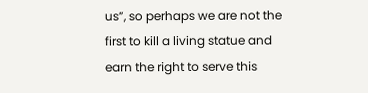us”, so perhaps we are not the first to kill a living statue and earn the right to serve this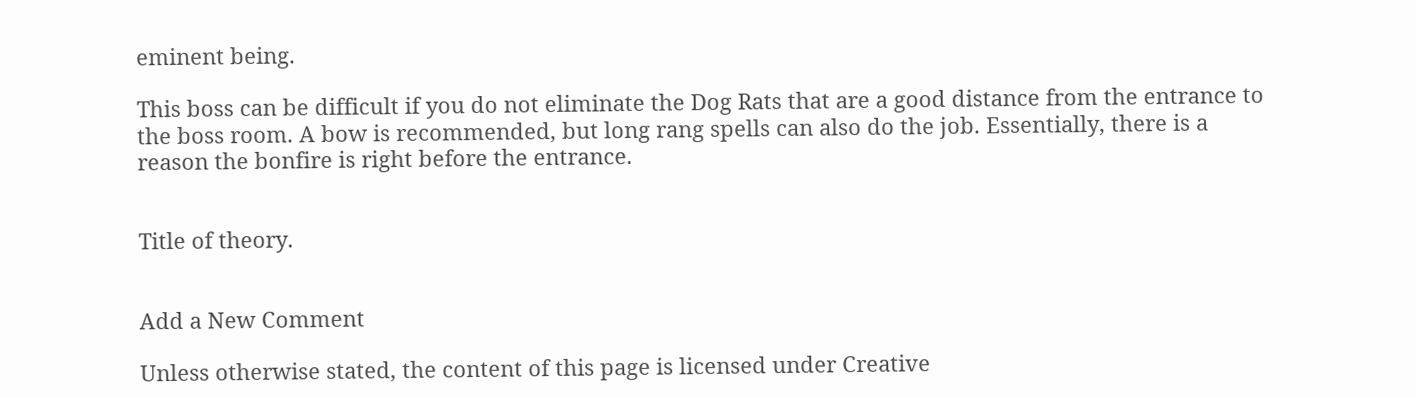eminent being.

This boss can be difficult if you do not eliminate the Dog Rats that are a good distance from the entrance to the boss room. A bow is recommended, but long rang spells can also do the job. Essentially, there is a reason the bonfire is right before the entrance.


Title of theory.


Add a New Comment

Unless otherwise stated, the content of this page is licensed under Creative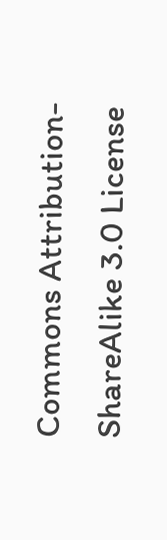Commons Attribution-ShareAlike 3.0 License